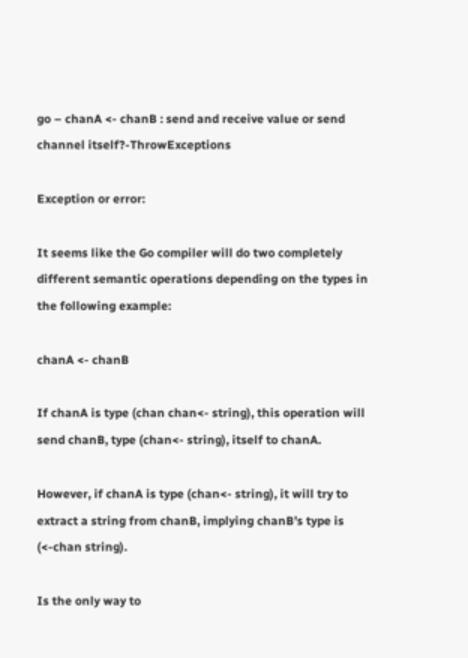go – chanA <- chanB : send and receive value or send channel itself?-ThrowExceptions

Exception or error:

It seems like the Go compiler will do two completely different semantic operations depending on the types in the following example:

chanA <- chanB

If chanA is type (chan chan<- string), this operation will send chanB, type (chan<- string), itself to chanA.

However, if chanA is type (chan<- string), it will try to extract a string from chanB, implying chanB’s type is (<-chan string).

Is the only way to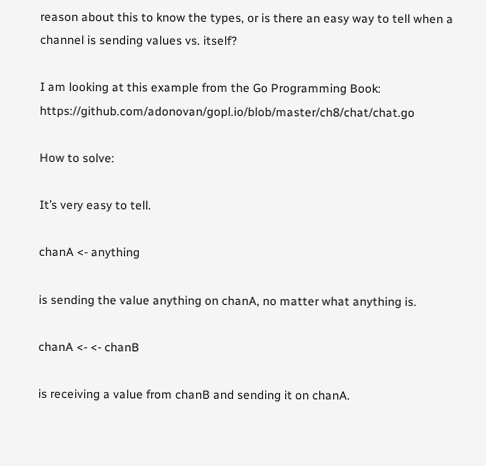reason about this to know the types, or is there an easy way to tell when a channel is sending values vs. itself?

I am looking at this example from the Go Programming Book: https://github.com/adonovan/gopl.io/blob/master/ch8/chat/chat.go

How to solve:

It’s very easy to tell.

chanA <- anything

is sending the value anything on chanA, no matter what anything is.

chanA <- <- chanB

is receiving a value from chanB and sending it on chanA.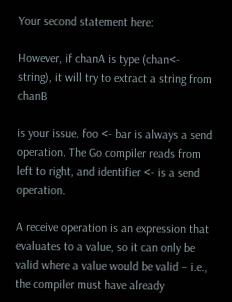Your second statement here:

However, if chanA is type (chan<- string), it will try to extract a string from chanB

is your issue. foo <- bar is always a send operation. The Go compiler reads from left to right, and identifier <- is a send operation.

A receive operation is an expression that evaluates to a value, so it can only be valid where a value would be valid – i.e., the compiler must have already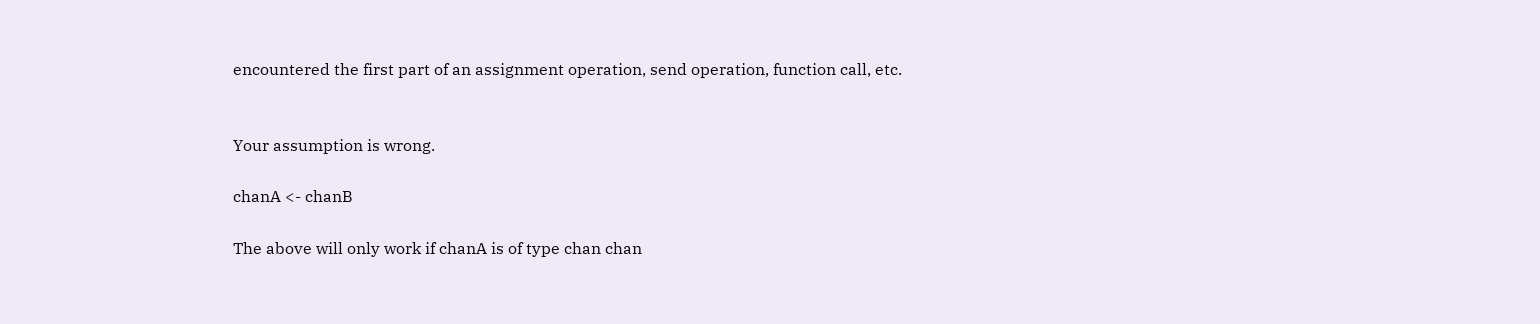encountered the first part of an assignment operation, send operation, function call, etc.


Your assumption is wrong.

chanA <- chanB

The above will only work if chanA is of type chan chan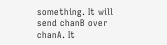something. It will send chanB over chanA. It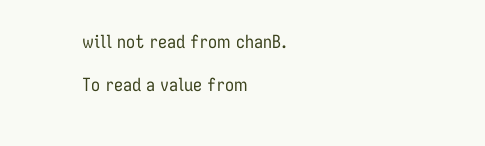will not read from chanB.

To read a value from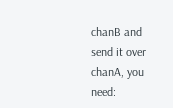chanB and send it over chanA, you need: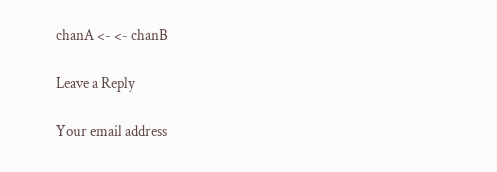chanA <- <- chanB

Leave a Reply

Your email address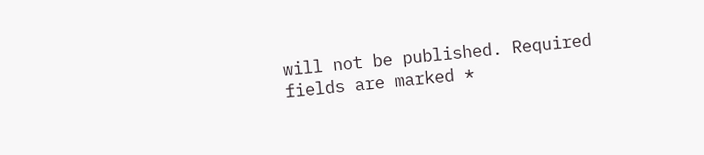will not be published. Required fields are marked *